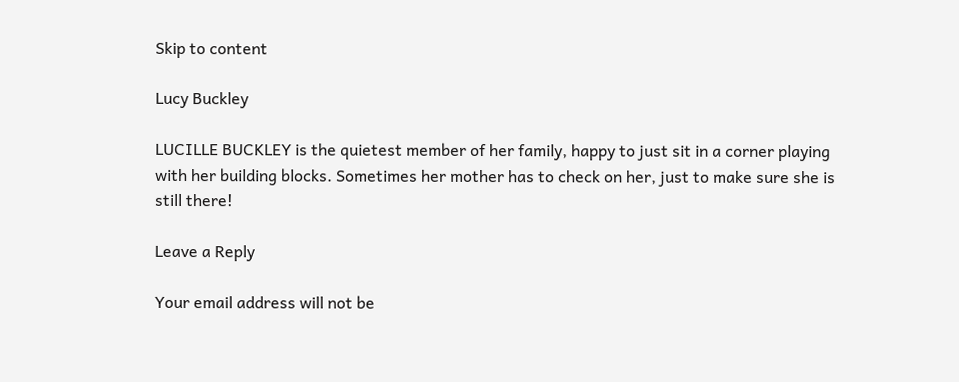Skip to content

Lucy Buckley

LUCILLE BUCKLEY is the quietest member of her family, happy to just sit in a corner playing with her building blocks. Sometimes her mother has to check on her, just to make sure she is still there!

Leave a Reply

Your email address will not be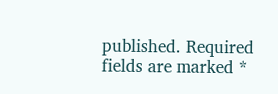published. Required fields are marked *